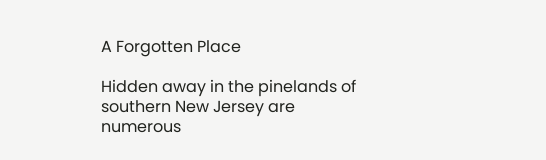A Forgotten Place

Hidden away in the pinelands of southern New Jersey are numerous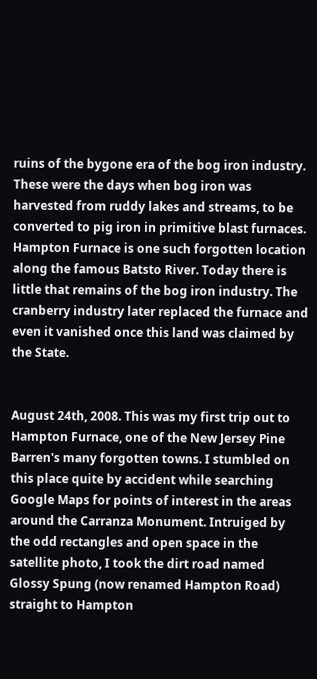ruins of the bygone era of the bog iron industry. These were the days when bog iron was harvested from ruddy lakes and streams, to be converted to pig iron in primitive blast furnaces. Hampton Furnace is one such forgotten location along the famous Batsto River. Today there is little that remains of the bog iron industry. The cranberry industry later replaced the furnace and even it vanished once this land was claimed by the State.


August 24th, 2008. This was my first trip out to Hampton Furnace, one of the New Jersey Pine Barren's many forgotten towns. I stumbled on this place quite by accident while searching Google Maps for points of interest in the areas around the Carranza Monument. Intruiged by the odd rectangles and open space in the satellite photo, I took the dirt road named Glossy Spung (now renamed Hampton Road) straight to Hampton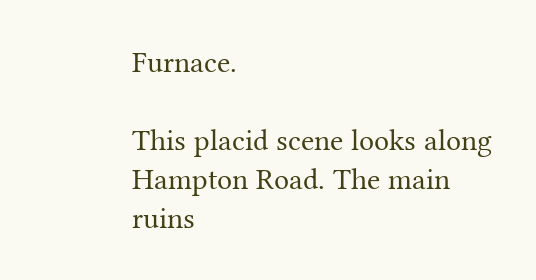Furnace.

This placid scene looks along Hampton Road. The main ruins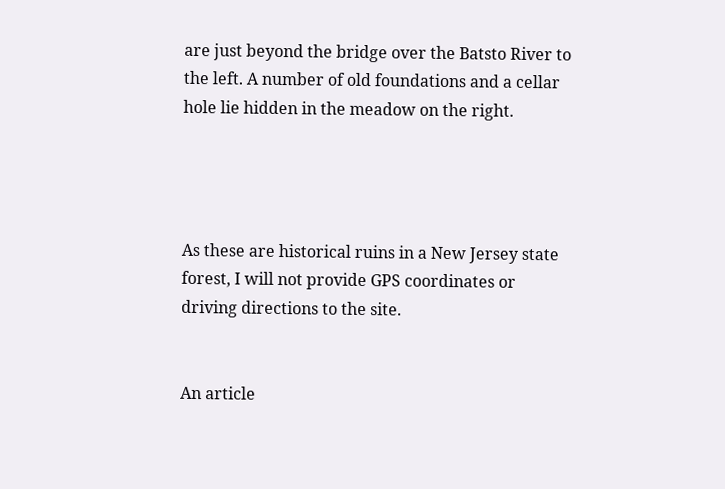are just beyond the bridge over the Batsto River to the left. A number of old foundations and a cellar hole lie hidden in the meadow on the right.




As these are historical ruins in a New Jersey state forest, I will not provide GPS coordinates or driving directions to the site.


An article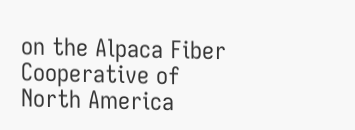on the Alpaca Fiber Cooperative of North America